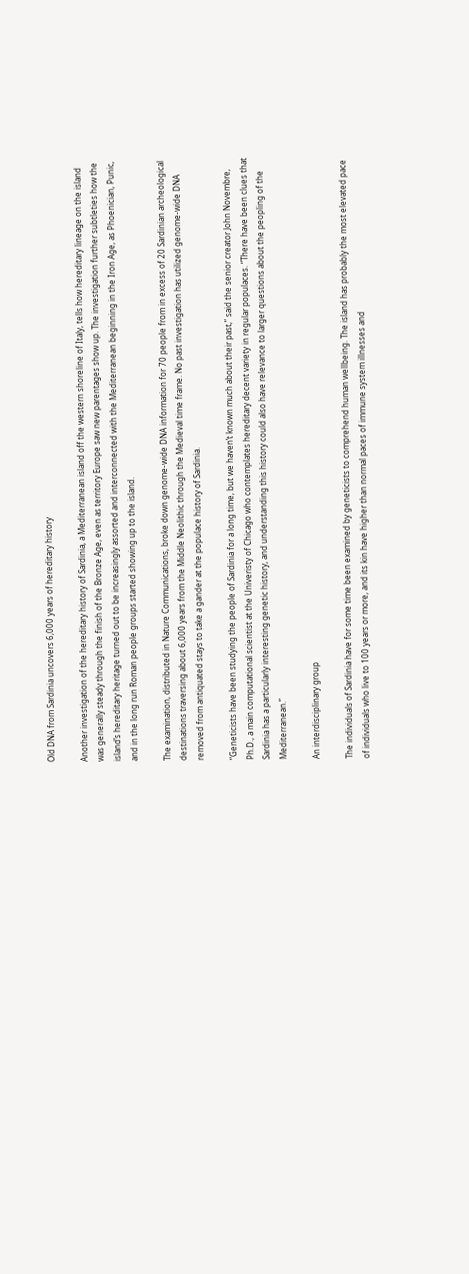Old DNA from Sardinia uncovers 6,000 years of hereditary history

Another investigation of the hereditary history of Sardinia, a Mediterranean island off the western shoreline of Italy, tells how hereditary lineage on the island was generally steady through the finish of the Bronze Age, even as territory Europe saw new parentages show up. The investigation further subtleties how the island’s hereditary heritage turned out to be increasingly assorted and interconnected with the Mediterranean beginning in the Iron Age, as Phoenician, Punic, and in the long run Roman people groups started showing up to the island.

The examination, distributed in Nature Communications, broke down genome-wide DNA information for 70 people from in excess of 20 Sardinian archeological destinations traversing about 6,000 years from the Middle Neolithic through the Medieval time frame. No past investigation has utilized genome-wide DNA removed from antiquated stays to take a gander at the populace history of Sardinia.

“Geneticists have been studying the people of Sardinia for a long time, but we haven’t known much about their past,” said the senior creator John Novembre, Ph.D., a main computational scientist at the Univeristy of Chicago who contemplates hereditary decent variety in regular populaces. “There have been clues that Sardinia has a particularly interesting genetic history, and understanding this history could also have relevance to larger questions about the peopling of the Mediterranean.”

An interdisciplinary group

The individuals of Sardinia have for some time been examined by geneticists to comprehend human wellbeing. The island has probably the most elevated pace of individuals who live to 100 years or more, and its kin have higher than normal paces of immune system illnesses and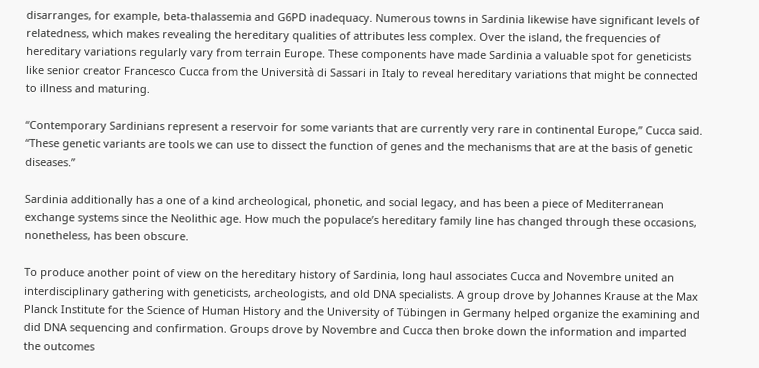disarranges, for example, beta-thalassemia and G6PD inadequacy. Numerous towns in Sardinia likewise have significant levels of relatedness, which makes revealing the hereditary qualities of attributes less complex. Over the island, the frequencies of hereditary variations regularly vary from terrain Europe. These components have made Sardinia a valuable spot for geneticists like senior creator Francesco Cucca from the Università di Sassari in Italy to reveal hereditary variations that might be connected to illness and maturing.

“Contemporary Sardinians represent a reservoir for some variants that are currently very rare in continental Europe,” Cucca said. “These genetic variants are tools we can use to dissect the function of genes and the mechanisms that are at the basis of genetic diseases.”

Sardinia additionally has a one of a kind archeological, phonetic, and social legacy, and has been a piece of Mediterranean exchange systems since the Neolithic age. How much the populace’s hereditary family line has changed through these occasions, nonetheless, has been obscure.

To produce another point of view on the hereditary history of Sardinia, long haul associates Cucca and Novembre united an interdisciplinary gathering with geneticists, archeologists, and old DNA specialists. A group drove by Johannes Krause at the Max Planck Institute for the Science of Human History and the University of Tübingen in Germany helped organize the examining and did DNA sequencing and confirmation. Groups drove by Novembre and Cucca then broke down the information and imparted the outcomes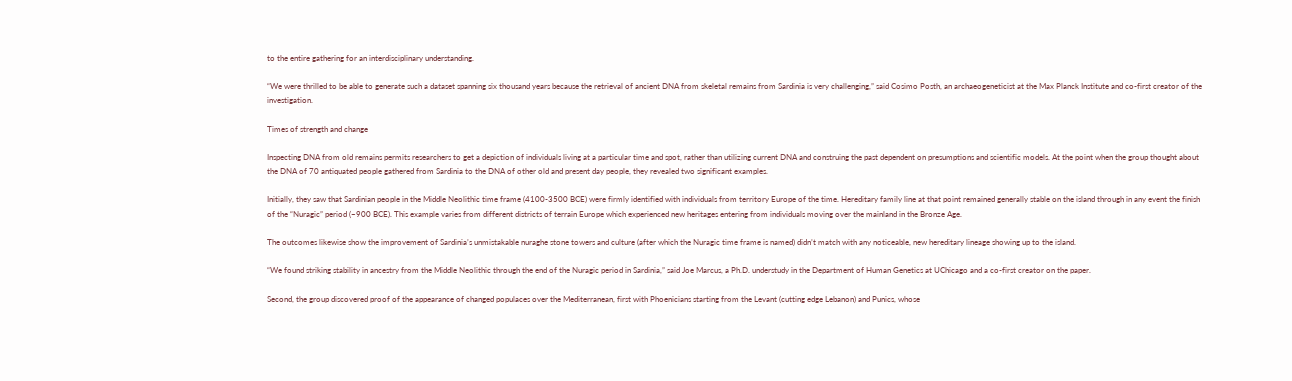to the entire gathering for an interdisciplinary understanding.

“We were thrilled to be able to generate such a dataset spanning six thousand years because the retrieval of ancient DNA from skeletal remains from Sardinia is very challenging,” said Cosimo Posth, an archaeogeneticist at the Max Planck Institute and co-first creator of the investigation.

Times of strength and change

Inspecting DNA from old remains permits researchers to get a depiction of individuals living at a particular time and spot, rather than utilizing current DNA and construing the past dependent on presumptions and scientific models. At the point when the group thought about the DNA of 70 antiquated people gathered from Sardinia to the DNA of other old and present day people, they revealed two significant examples.

Initially, they saw that Sardinian people in the Middle Neolithic time frame (4100-3500 BCE) were firmly identified with individuals from territory Europe of the time. Hereditary family line at that point remained generally stable on the island through in any event the finish of the “Nuragic” period (~900 BCE). This example varies from different districts of terrain Europe which experienced new heritages entering from individuals moving over the mainland in the Bronze Age.

The outcomes likewise show the improvement of Sardinia’s unmistakable nuraghe stone towers and culture (after which the Nuragic time frame is named) didn’t match with any noticeable, new hereditary lineage showing up to the island.

“We found striking stability in ancestry from the Middle Neolithic through the end of the Nuragic period in Sardinia,” said Joe Marcus, a Ph.D. understudy in the Department of Human Genetics at UChicago and a co-first creator on the paper.

Second, the group discovered proof of the appearance of changed populaces over the Mediterranean, first with Phoenicians starting from the Levant (cutting edge Lebanon) and Punics, whose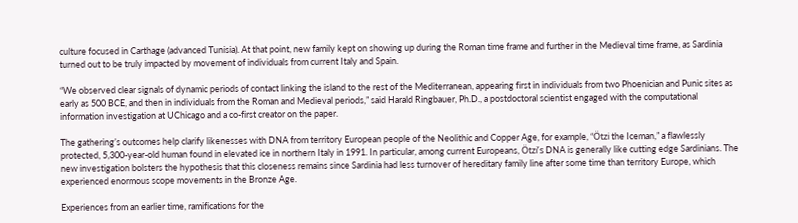culture focused in Carthage (advanced Tunisia). At that point, new family kept on showing up during the Roman time frame and further in the Medieval time frame, as Sardinia turned out to be truly impacted by movement of individuals from current Italy and Spain.

“We observed clear signals of dynamic periods of contact linking the island to the rest of the Mediterranean, appearing first in individuals from two Phoenician and Punic sites as early as 500 BCE, and then in individuals from the Roman and Medieval periods,” said Harald Ringbauer, Ph.D., a postdoctoral scientist engaged with the computational information investigation at UChicago and a co-first creator on the paper.

The gathering’s outcomes help clarify likenesses with DNA from territory European people of the Neolithic and Copper Age, for example, “Ötzi the Iceman,” a flawlessly protected, 5,300-year-old human found in elevated ice in northern Italy in 1991. In particular, among current Europeans, Ötzi’s DNA is generally like cutting edge Sardinians. The new investigation bolsters the hypothesis that this closeness remains since Sardinia had less turnover of hereditary family line after some time than territory Europe, which experienced enormous scope movements in the Bronze Age.

Experiences from an earlier time, ramifications for the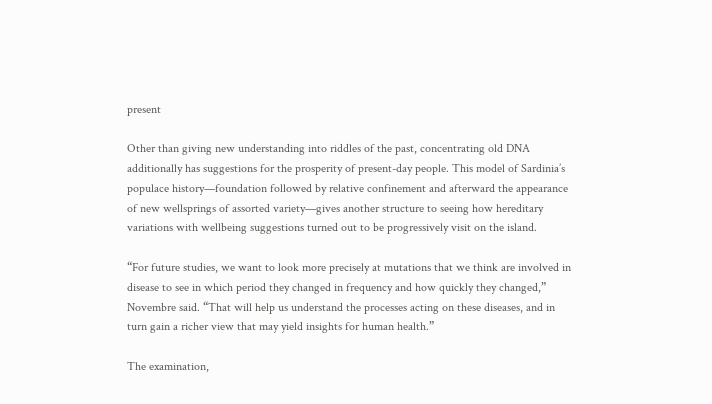present

Other than giving new understanding into riddles of the past, concentrating old DNA additionally has suggestions for the prosperity of present-day people. This model of Sardinia’s populace history—foundation followed by relative confinement and afterward the appearance of new wellsprings of assorted variety—gives another structure to seeing how hereditary variations with wellbeing suggestions turned out to be progressively visit on the island.

“For future studies, we want to look more precisely at mutations that we think are involved in disease to see in which period they changed in frequency and how quickly they changed,” Novembre said. “That will help us understand the processes acting on these diseases, and in turn gain a richer view that may yield insights for human health.”

The examination,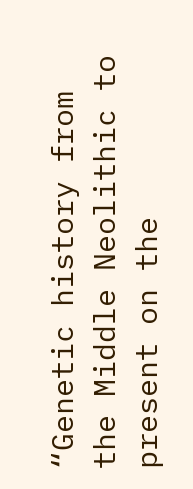“Genetic history from the Middle Neolithic to present on the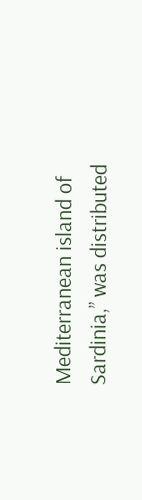Mediterranean island of Sardinia,” was distributed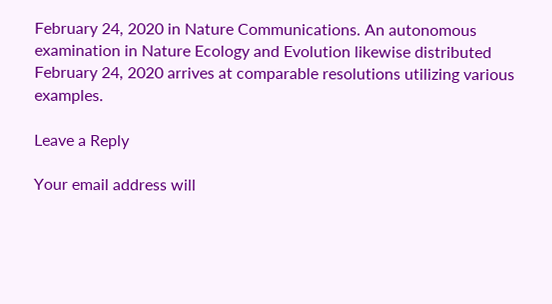February 24, 2020 in Nature Communications. An autonomous examination in Nature Ecology and Evolution likewise distributed February 24, 2020 arrives at comparable resolutions utilizing various examples.

Leave a Reply

Your email address will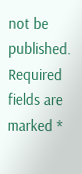not be published. Required fields are marked *